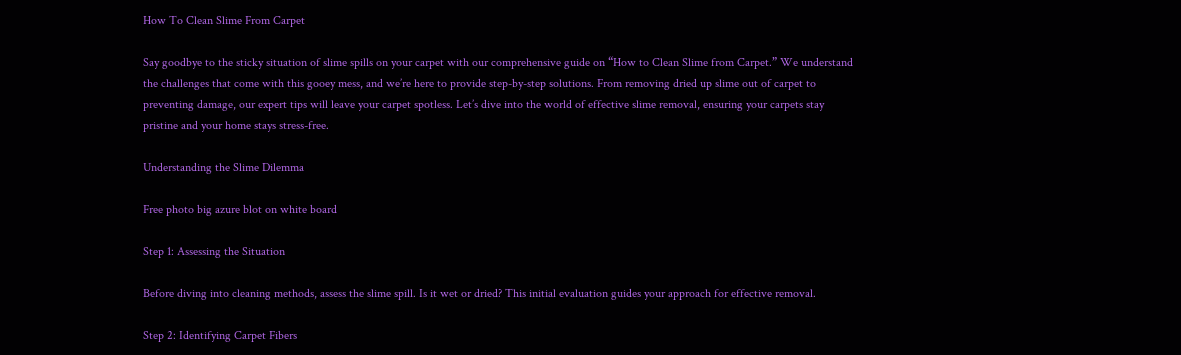How To Clean Slime From Carpet

Say goodbye to the sticky situation of slime spills on your carpet with our comprehensive guide on “How to Clean Slime from Carpet.” We understand the challenges that come with this gooey mess, and we’re here to provide step-by-step solutions. From removing dried up slime out of carpet to preventing damage, our expert tips will leave your carpet spotless. Let’s dive into the world of effective slime removal, ensuring your carpets stay pristine and your home stays stress-free.

Understanding the Slime Dilemma

Free photo big azure blot on white board

Step 1: Assessing the Situation

Before diving into cleaning methods, assess the slime spill. Is it wet or dried? This initial evaluation guides your approach for effective removal.

Step 2: Identifying Carpet Fibers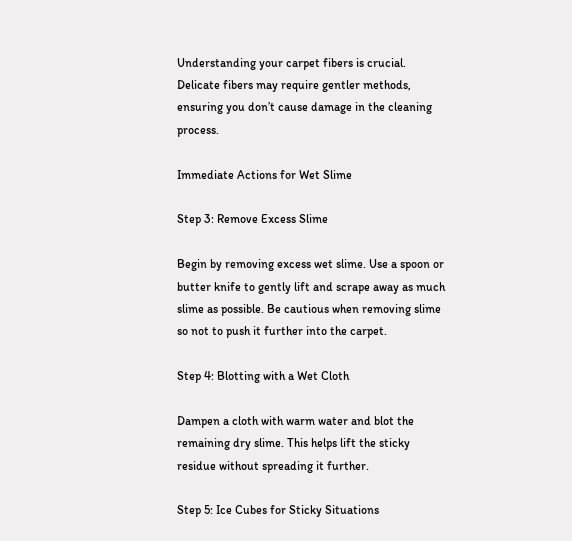Understanding your carpet fibers is crucial. Delicate fibers may require gentler methods, ensuring you don’t cause damage in the cleaning process.

Immediate Actions for Wet Slime

Step 3: Remove Excess Slime

Begin by removing excess wet slime. Use a spoon or butter knife to gently lift and scrape away as much slime as possible. Be cautious when removing slime so not to push it further into the carpet.

Step 4: Blotting with a Wet Cloth

Dampen a cloth with warm water and blot the remaining dry slime. This helps lift the sticky residue without spreading it further.

Step 5: Ice Cubes for Sticky Situations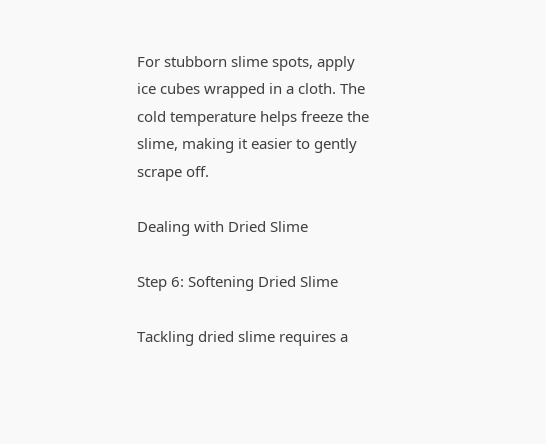For stubborn slime spots, apply ice cubes wrapped in a cloth. The cold temperature helps freeze the slime, making it easier to gently scrape off.

Dealing with Dried Slime

Step 6: Softening Dried Slime

Tackling dried slime requires a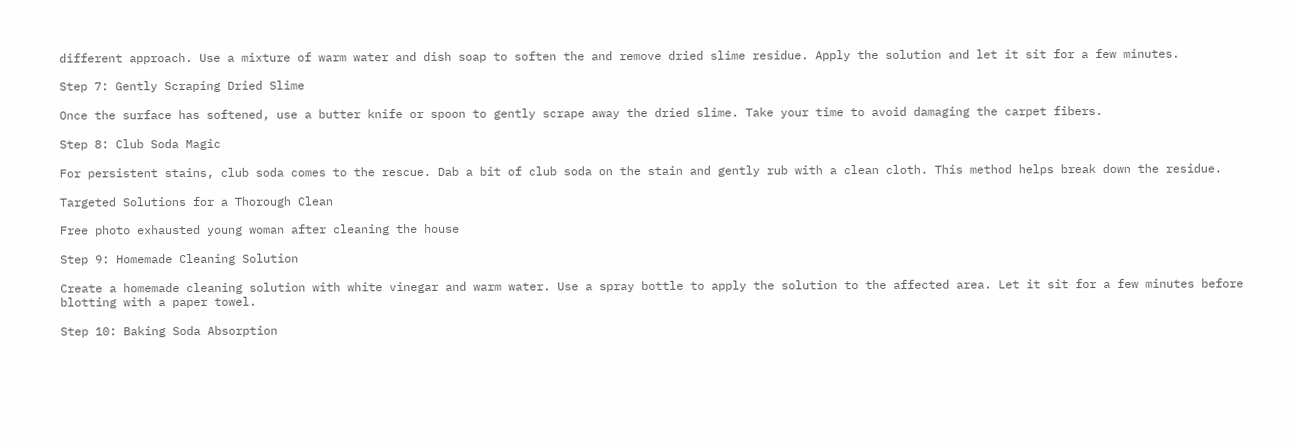different approach. Use a mixture of warm water and dish soap to soften the and remove dried slime residue. Apply the solution and let it sit for a few minutes.

Step 7: Gently Scraping Dried Slime

Once the surface has softened, use a butter knife or spoon to gently scrape away the dried slime. Take your time to avoid damaging the carpet fibers.

Step 8: Club Soda Magic

For persistent stains, club soda comes to the rescue. Dab a bit of club soda on the stain and gently rub with a clean cloth. This method helps break down the residue.

Targeted Solutions for a Thorough Clean

Free photo exhausted young woman after cleaning the house

Step 9: Homemade Cleaning Solution

Create a homemade cleaning solution with white vinegar and warm water. Use a spray bottle to apply the solution to the affected area. Let it sit for a few minutes before blotting with a paper towel.

Step 10: Baking Soda Absorption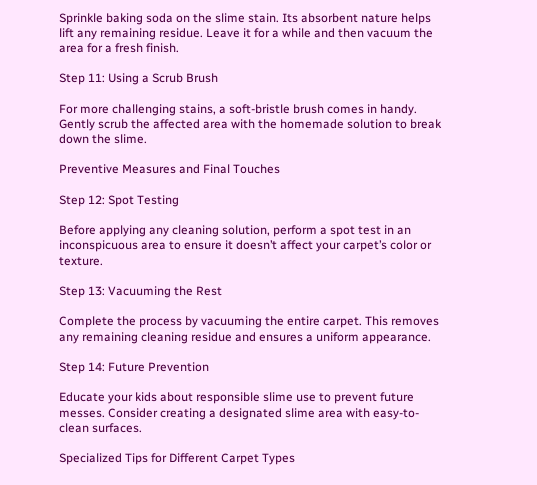Sprinkle baking soda on the slime stain. Its absorbent nature helps lift any remaining residue. Leave it for a while and then vacuum the area for a fresh finish.

Step 11: Using a Scrub Brush

For more challenging stains, a soft-bristle brush comes in handy. Gently scrub the affected area with the homemade solution to break down the slime.

Preventive Measures and Final Touches

Step 12: Spot Testing

Before applying any cleaning solution, perform a spot test in an inconspicuous area to ensure it doesn’t affect your carpet’s color or texture.

Step 13: Vacuuming the Rest

Complete the process by vacuuming the entire carpet. This removes any remaining cleaning residue and ensures a uniform appearance.

Step 14: Future Prevention

Educate your kids about responsible slime use to prevent future messes. Consider creating a designated slime area with easy-to-clean surfaces.

Specialized Tips for Different Carpet Types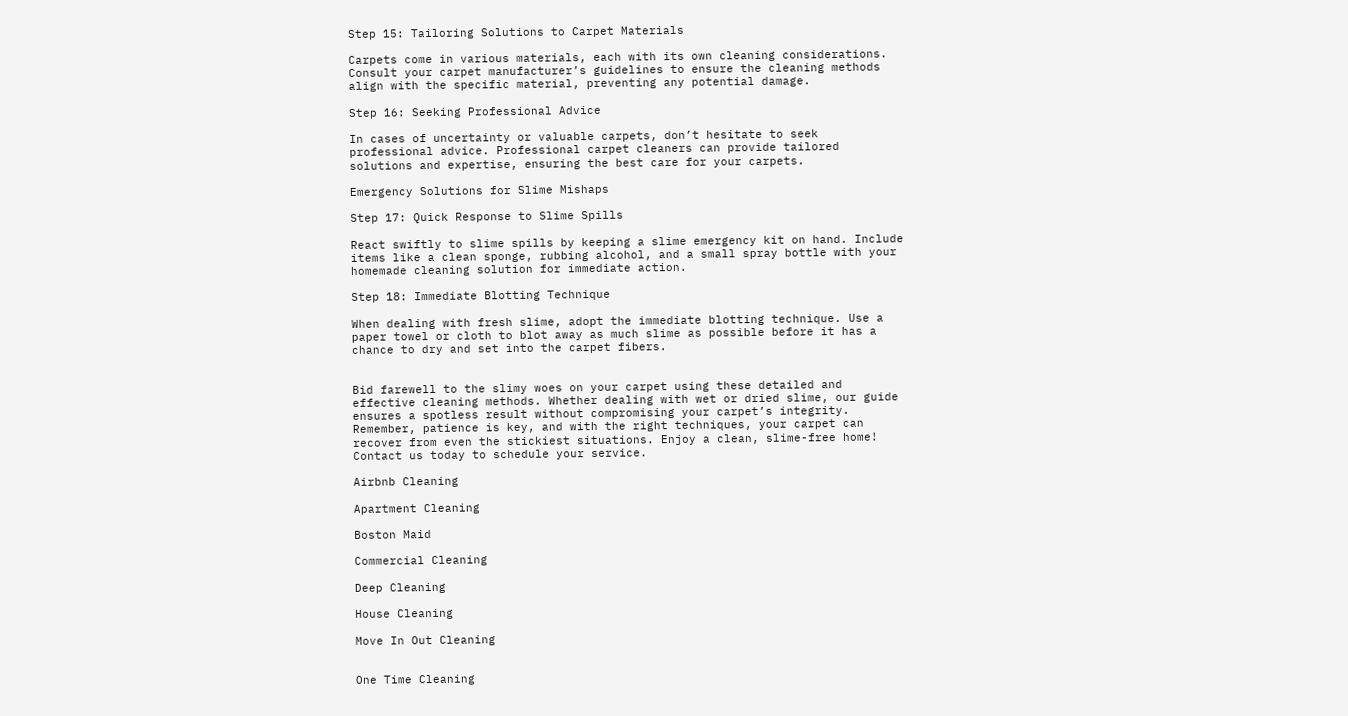Step 15: Tailoring Solutions to Carpet Materials

Carpets come in various materials, each with its own cleaning considerations. Consult your carpet manufacturer’s guidelines to ensure the cleaning methods align with the specific material, preventing any potential damage.

Step 16: Seeking Professional Advice

In cases of uncertainty or valuable carpets, don’t hesitate to seek professional advice. Professional carpet cleaners can provide tailored solutions and expertise, ensuring the best care for your carpets.

Emergency Solutions for Slime Mishaps

Step 17: Quick Response to Slime Spills

React swiftly to slime spills by keeping a slime emergency kit on hand. Include items like a clean sponge, rubbing alcohol, and a small spray bottle with your homemade cleaning solution for immediate action.

Step 18: Immediate Blotting Technique

When dealing with fresh slime, adopt the immediate blotting technique. Use a paper towel or cloth to blot away as much slime as possible before it has a chance to dry and set into the carpet fibers.


Bid farewell to the slimy woes on your carpet using these detailed and effective cleaning methods. Whether dealing with wet or dried slime, our guide ensures a spotless result without compromising your carpet’s integrity. Remember, patience is key, and with the right techniques, your carpet can recover from even the stickiest situations. Enjoy a clean, slime-free home!
Contact us today to schedule your service.

Airbnb Cleaning

Apartment Cleaning

Boston Maid

Commercial Cleaning

Deep Cleaning

House Cleaning

Move In Out Cleaning


One Time Cleaning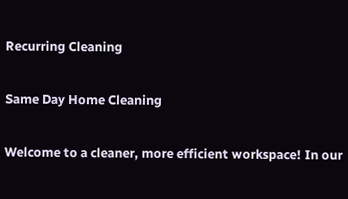Recurring Cleaning

Same Day Home Cleaning

Welcome to a cleaner, more efficient workspace! In our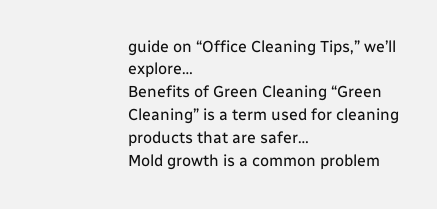guide on “Office Cleaning Tips,” we’ll explore…
Benefits of Green Cleaning “Green Cleaning” is a term used for cleaning products that are safer…
Mold growth is a common problem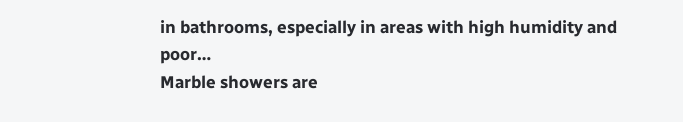in bathrooms, especially in areas with high humidity and poor…
Marble showers are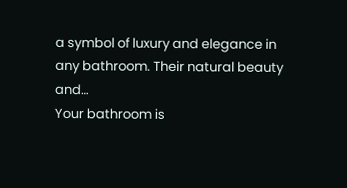a symbol of luxury and elegance in any bathroom. Their natural beauty and…
Your bathroom is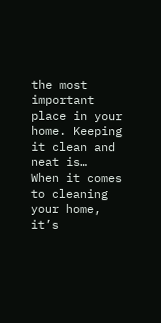the most important place in your home. Keeping it clean and neat is…
When it comes to cleaning your home, it’s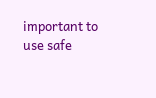important to use safe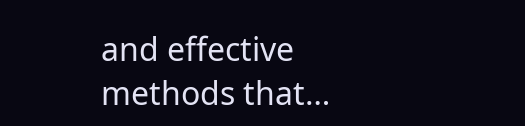and effective methods that…